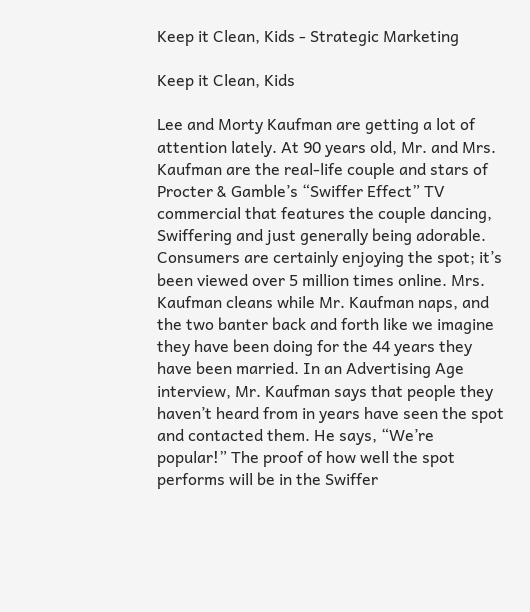Keep it Clean, Kids - Strategic Marketing

Keep it Clean, Kids

Lee and Morty Kaufman are getting a lot of attention lately. At 90 years old, Mr. and Mrs. Kaufman are the real-life couple and stars of Procter & Gamble’s “Swiffer Effect” TV commercial that features the couple dancing, Swiffering and just generally being adorable. Consumers are certainly enjoying the spot; it’s been viewed over 5 million times online. Mrs. Kaufman cleans while Mr. Kaufman naps, and the two banter back and forth like we imagine they have been doing for the 44 years they have been married. In an Advertising Age interview, Mr. Kaufman says that people they haven’t heard from in years have seen the spot and contacted them. He says, “We’re popular!” The proof of how well the spot performs will be in the Swiffer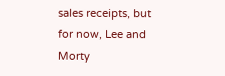sales receipts, but for now, Lee and Morty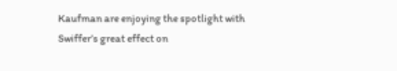Kaufman are enjoying the spotlight with Swiffer’s great effect on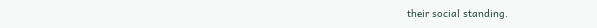their social standing.